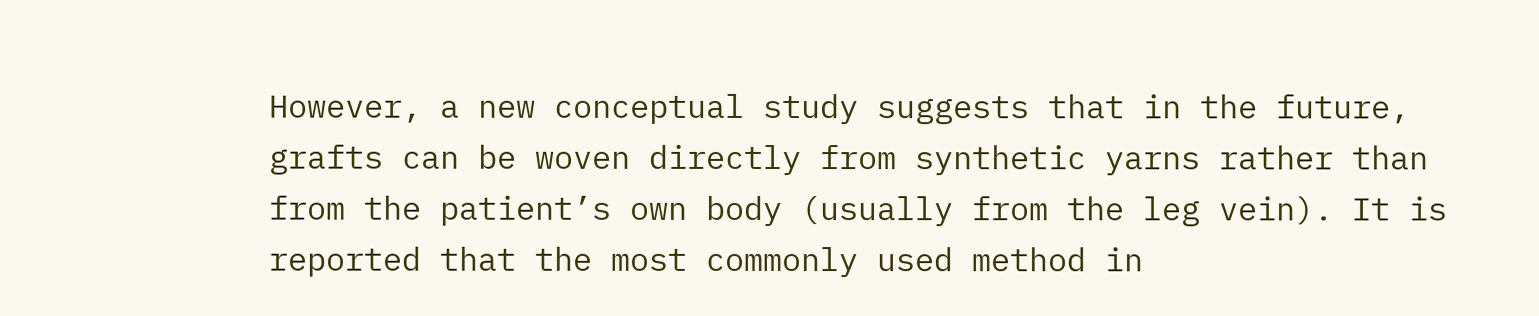However, a new conceptual study suggests that in the future, grafts can be woven directly from synthetic yarns rather than from the patient’s own body (usually from the leg vein). It is reported that the most commonly used method in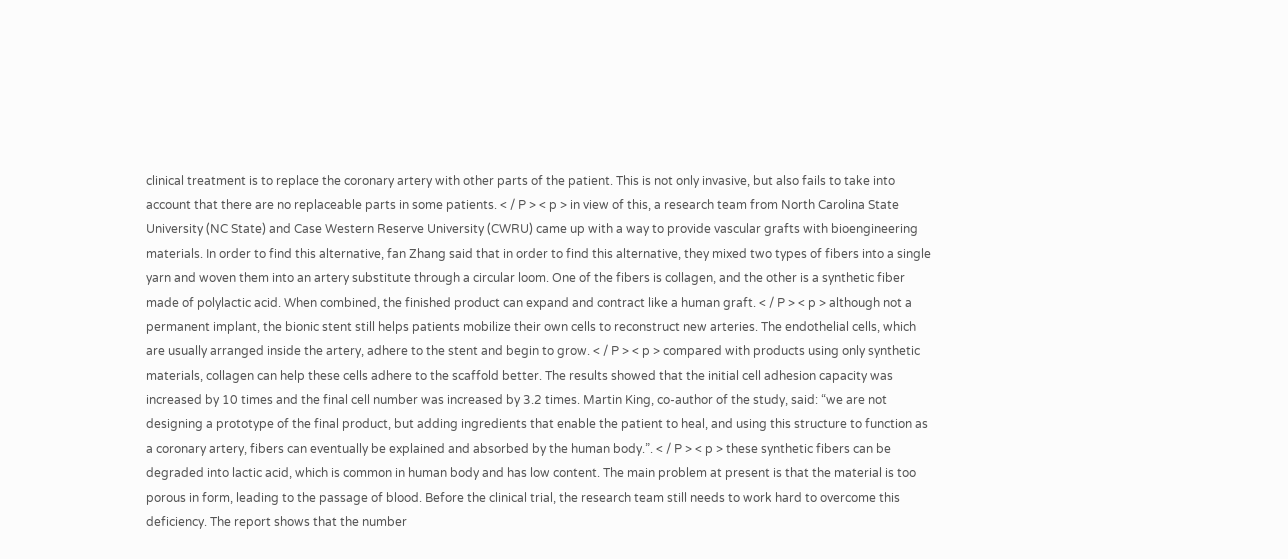clinical treatment is to replace the coronary artery with other parts of the patient. This is not only invasive, but also fails to take into account that there are no replaceable parts in some patients. < / P > < p > in view of this, a research team from North Carolina State University (NC State) and Case Western Reserve University (CWRU) came up with a way to provide vascular grafts with bioengineering materials. In order to find this alternative, fan Zhang said that in order to find this alternative, they mixed two types of fibers into a single yarn and woven them into an artery substitute through a circular loom. One of the fibers is collagen, and the other is a synthetic fiber made of polylactic acid. When combined, the finished product can expand and contract like a human graft. < / P > < p > although not a permanent implant, the bionic stent still helps patients mobilize their own cells to reconstruct new arteries. The endothelial cells, which are usually arranged inside the artery, adhere to the stent and begin to grow. < / P > < p > compared with products using only synthetic materials, collagen can help these cells adhere to the scaffold better. The results showed that the initial cell adhesion capacity was increased by 10 times and the final cell number was increased by 3.2 times. Martin King, co-author of the study, said: “we are not designing a prototype of the final product, but adding ingredients that enable the patient to heal, and using this structure to function as a coronary artery, fibers can eventually be explained and absorbed by the human body.”. < / P > < p > these synthetic fibers can be degraded into lactic acid, which is common in human body and has low content. The main problem at present is that the material is too porous in form, leading to the passage of blood. Before the clinical trial, the research team still needs to work hard to overcome this deficiency. The report shows that the number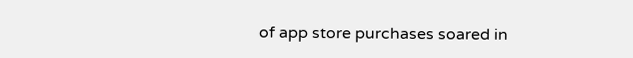of app store purchases soared in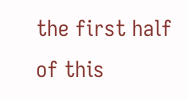the first half of this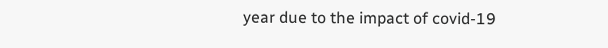year due to the impact of covid-19